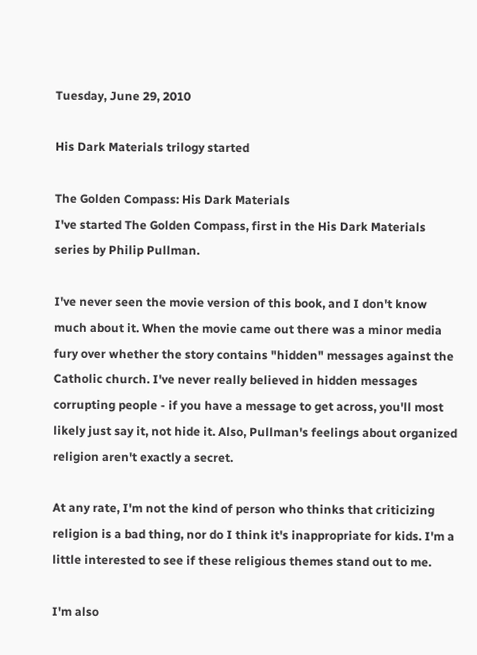Tuesday, June 29, 2010

His Dark Materials trilogy started

The Golden Compass: His Dark Materials
I've started The Golden Compass, first in the His Dark Materials series by Philip Pullman.

I've never seen the movie version of this book, and I don't know much about it. When the movie came out there was a minor media fury over whether the story contains "hidden" messages against the Catholic church. I've never really believed in hidden messages corrupting people - if you have a message to get across, you'll most likely just say it, not hide it. Also, Pullman's feelings about organized religion aren't exactly a secret.

At any rate, I'm not the kind of person who thinks that criticizing religion is a bad thing, nor do I think it's inappropriate for kids. I'm a little interested to see if these religious themes stand out to me.

I'm also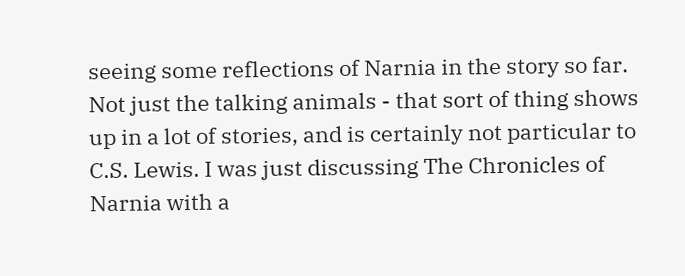seeing some reflections of Narnia in the story so far. Not just the talking animals - that sort of thing shows up in a lot of stories, and is certainly not particular to C.S. Lewis. I was just discussing The Chronicles of Narnia with a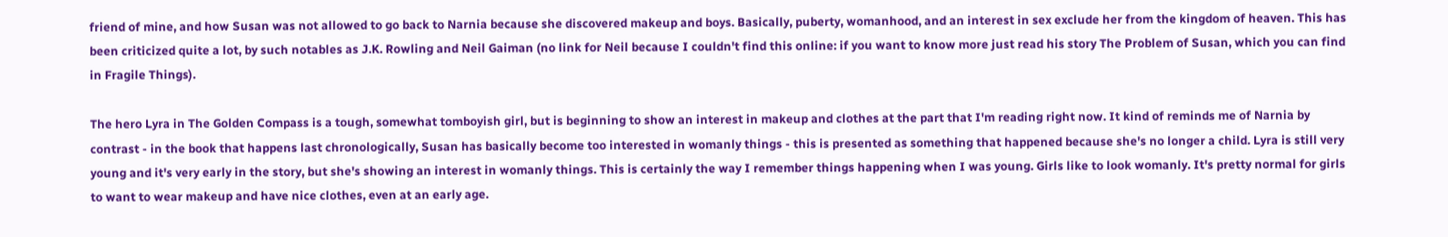friend of mine, and how Susan was not allowed to go back to Narnia because she discovered makeup and boys. Basically, puberty, womanhood, and an interest in sex exclude her from the kingdom of heaven. This has been criticized quite a lot, by such notables as J.K. Rowling and Neil Gaiman (no link for Neil because I couldn't find this online: if you want to know more just read his story The Problem of Susan, which you can find in Fragile Things).

The hero Lyra in The Golden Compass is a tough, somewhat tomboyish girl, but is beginning to show an interest in makeup and clothes at the part that I'm reading right now. It kind of reminds me of Narnia by contrast - in the book that happens last chronologically, Susan has basically become too interested in womanly things - this is presented as something that happened because she's no longer a child. Lyra is still very young and it's very early in the story, but she's showing an interest in womanly things. This is certainly the way I remember things happening when I was young. Girls like to look womanly. It's pretty normal for girls to want to wear makeup and have nice clothes, even at an early age.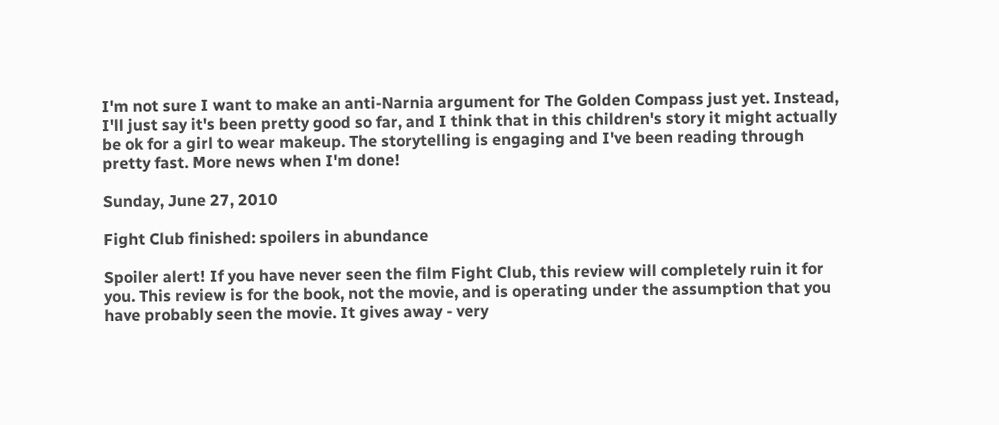I'm not sure I want to make an anti-Narnia argument for The Golden Compass just yet. Instead, I'll just say it's been pretty good so far, and I think that in this children's story it might actually be ok for a girl to wear makeup. The storytelling is engaging and I've been reading through pretty fast. More news when I'm done!

Sunday, June 27, 2010

Fight Club finished: spoilers in abundance

Spoiler alert! If you have never seen the film Fight Club, this review will completely ruin it for you. This review is for the book, not the movie, and is operating under the assumption that you have probably seen the movie. It gives away - very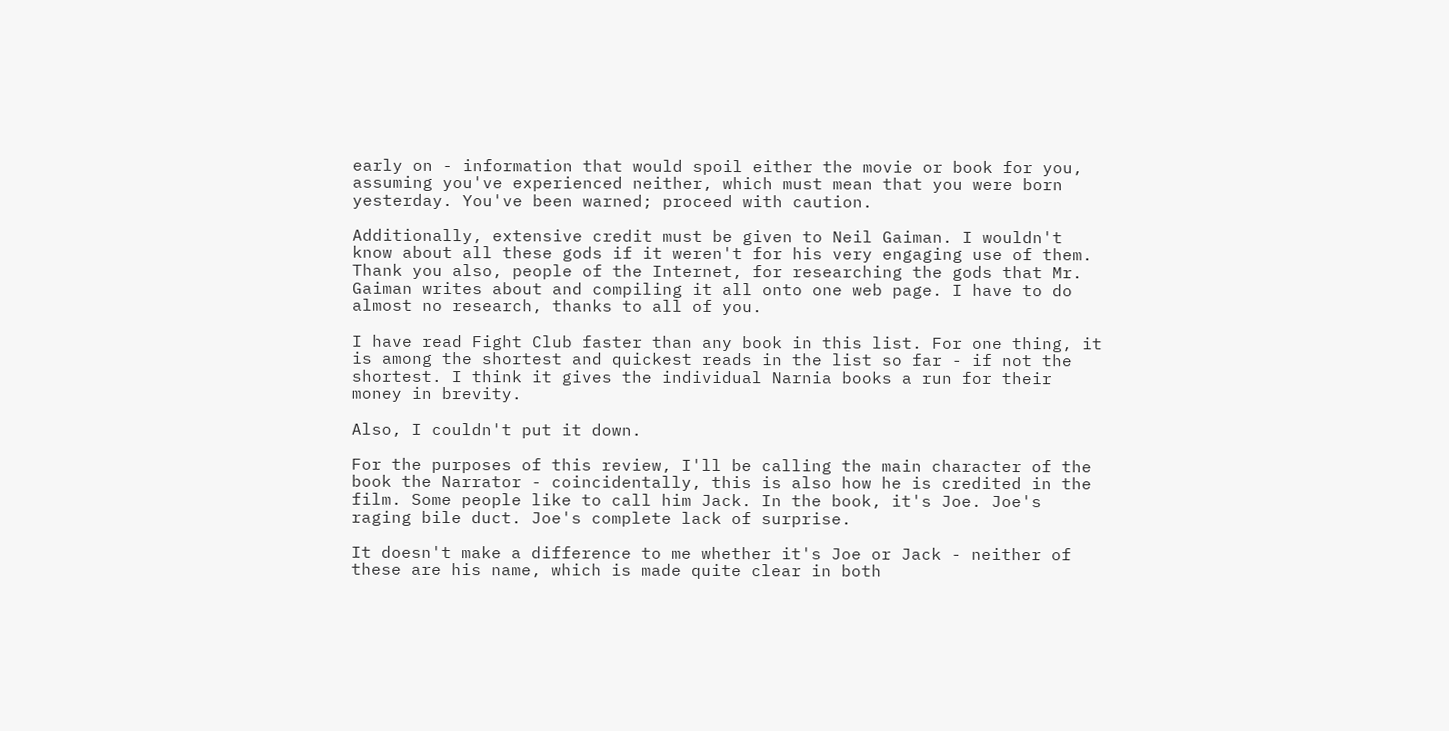early on - information that would spoil either the movie or book for you, assuming you've experienced neither, which must mean that you were born yesterday. You've been warned; proceed with caution.

Additionally, extensive credit must be given to Neil Gaiman. I wouldn't know about all these gods if it weren't for his very engaging use of them. Thank you also, people of the Internet, for researching the gods that Mr. Gaiman writes about and compiling it all onto one web page. I have to do almost no research, thanks to all of you.

I have read Fight Club faster than any book in this list. For one thing, it is among the shortest and quickest reads in the list so far - if not the shortest. I think it gives the individual Narnia books a run for their money in brevity.

Also, I couldn't put it down.

For the purposes of this review, I'll be calling the main character of the book the Narrator - coincidentally, this is also how he is credited in the film. Some people like to call him Jack. In the book, it's Joe. Joe's raging bile duct. Joe's complete lack of surprise.

It doesn't make a difference to me whether it's Joe or Jack - neither of these are his name, which is made quite clear in both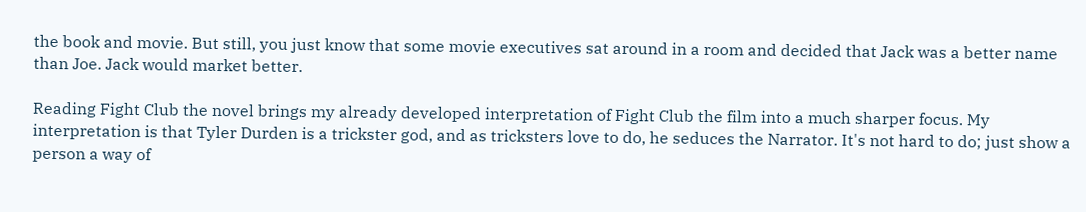the book and movie. But still, you just know that some movie executives sat around in a room and decided that Jack was a better name than Joe. Jack would market better.

Reading Fight Club the novel brings my already developed interpretation of Fight Club the film into a much sharper focus. My interpretation is that Tyler Durden is a trickster god, and as tricksters love to do, he seduces the Narrator. It's not hard to do; just show a person a way of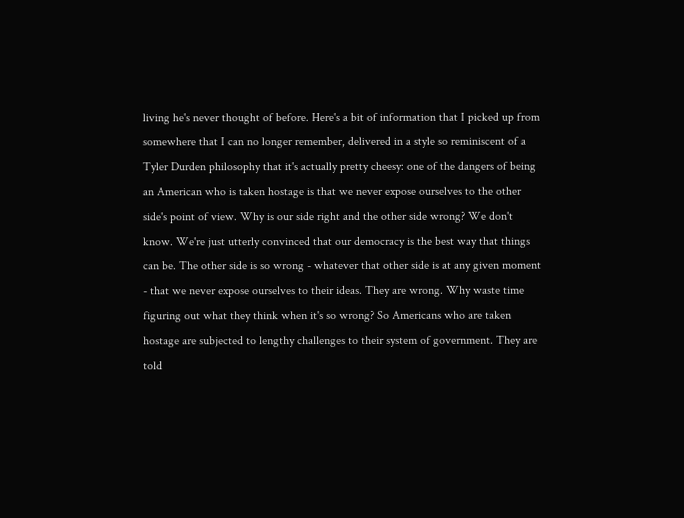living he's never thought of before. Here's a bit of information that I picked up from somewhere that I can no longer remember, delivered in a style so reminiscent of a Tyler Durden philosophy that it's actually pretty cheesy: one of the dangers of being an American who is taken hostage is that we never expose ourselves to the other side's point of view. Why is our side right and the other side wrong? We don't know. We're just utterly convinced that our democracy is the best way that things can be. The other side is so wrong - whatever that other side is at any given moment - that we never expose ourselves to their ideas. They are wrong. Why waste time figuring out what they think when it's so wrong? So Americans who are taken hostage are subjected to lengthy challenges to their system of government. They are told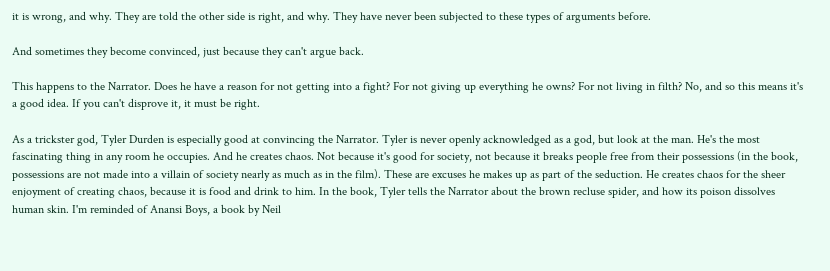it is wrong, and why. They are told the other side is right, and why. They have never been subjected to these types of arguments before.

And sometimes they become convinced, just because they can't argue back.

This happens to the Narrator. Does he have a reason for not getting into a fight? For not giving up everything he owns? For not living in filth? No, and so this means it's a good idea. If you can't disprove it, it must be right.

As a trickster god, Tyler Durden is especially good at convincing the Narrator. Tyler is never openly acknowledged as a god, but look at the man. He's the most fascinating thing in any room he occupies. And he creates chaos. Not because it's good for society, not because it breaks people free from their possessions (in the book, possessions are not made into a villain of society nearly as much as in the film). These are excuses he makes up as part of the seduction. He creates chaos for the sheer enjoyment of creating chaos, because it is food and drink to him. In the book, Tyler tells the Narrator about the brown recluse spider, and how its poison dissolves human skin. I'm reminded of Anansi Boys, a book by Neil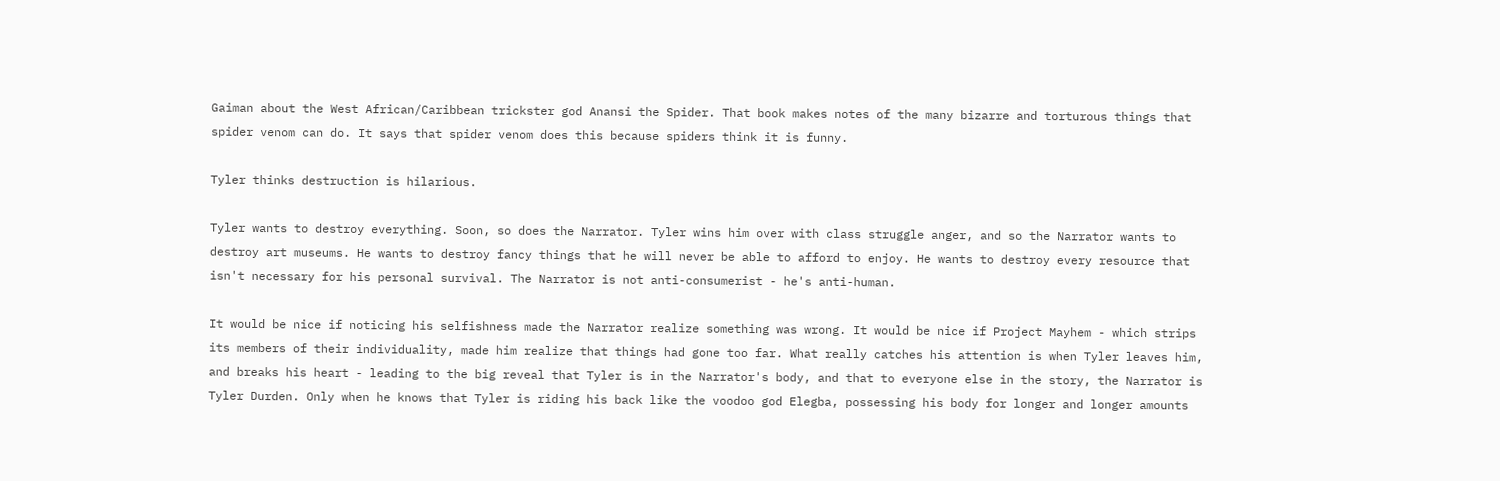Gaiman about the West African/Caribbean trickster god Anansi the Spider. That book makes notes of the many bizarre and torturous things that spider venom can do. It says that spider venom does this because spiders think it is funny.

Tyler thinks destruction is hilarious.

Tyler wants to destroy everything. Soon, so does the Narrator. Tyler wins him over with class struggle anger, and so the Narrator wants to destroy art museums. He wants to destroy fancy things that he will never be able to afford to enjoy. He wants to destroy every resource that isn't necessary for his personal survival. The Narrator is not anti-consumerist - he's anti-human.

It would be nice if noticing his selfishness made the Narrator realize something was wrong. It would be nice if Project Mayhem - which strips its members of their individuality, made him realize that things had gone too far. What really catches his attention is when Tyler leaves him, and breaks his heart - leading to the big reveal that Tyler is in the Narrator's body, and that to everyone else in the story, the Narrator is Tyler Durden. Only when he knows that Tyler is riding his back like the voodoo god Elegba, possessing his body for longer and longer amounts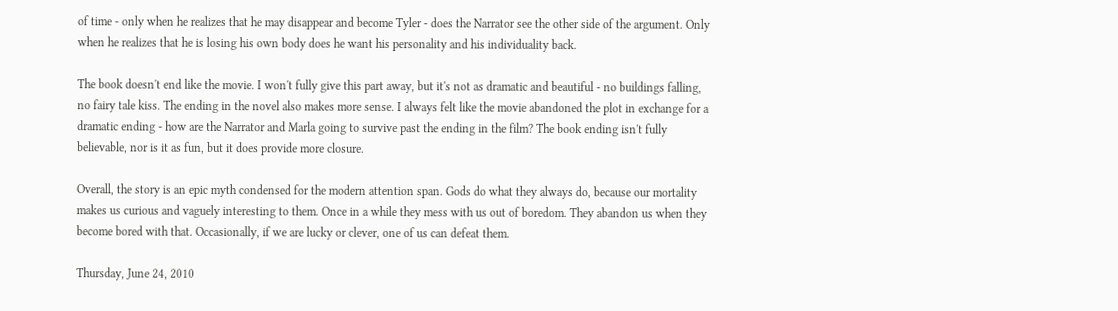of time - only when he realizes that he may disappear and become Tyler - does the Narrator see the other side of the argument. Only when he realizes that he is losing his own body does he want his personality and his individuality back.

The book doesn't end like the movie. I won't fully give this part away, but it's not as dramatic and beautiful - no buildings falling, no fairy tale kiss. The ending in the novel also makes more sense. I always felt like the movie abandoned the plot in exchange for a dramatic ending - how are the Narrator and Marla going to survive past the ending in the film? The book ending isn't fully believable, nor is it as fun, but it does provide more closure.

Overall, the story is an epic myth condensed for the modern attention span. Gods do what they always do, because our mortality makes us curious and vaguely interesting to them. Once in a while they mess with us out of boredom. They abandon us when they become bored with that. Occasionally, if we are lucky or clever, one of us can defeat them.

Thursday, June 24, 2010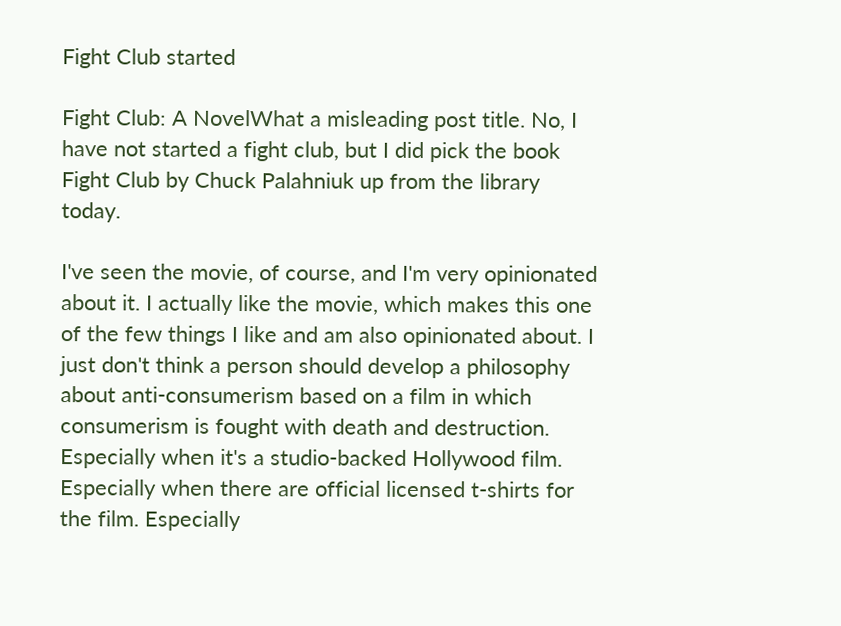Fight Club started

Fight Club: A NovelWhat a misleading post title. No, I have not started a fight club, but I did pick the book Fight Club by Chuck Palahniuk up from the library today.

I've seen the movie, of course, and I'm very opinionated about it. I actually like the movie, which makes this one of the few things I like and am also opinionated about. I just don't think a person should develop a philosophy about anti-consumerism based on a film in which consumerism is fought with death and destruction. Especially when it's a studio-backed Hollywood film. Especially when there are official licensed t-shirts for the film. Especially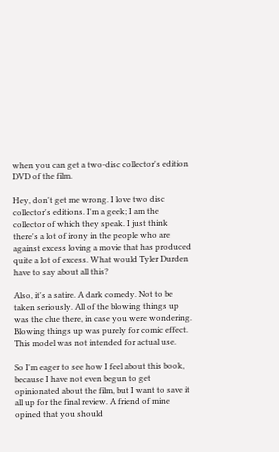when you can get a two-disc collector's edition DVD of the film.

Hey, don't get me wrong. I love two disc collector's editions. I'm a geek; I am the collector of which they speak. I just think there's a lot of irony in the people who are against excess loving a movie that has produced quite a lot of excess. What would Tyler Durden have to say about all this?

Also, it's a satire. A dark comedy. Not to be taken seriously. All of the blowing things up was the clue there, in case you were wondering. Blowing things up was purely for comic effect. This model was not intended for actual use.

So I'm eager to see how I feel about this book, because I have not even begun to get opinionated about the film, but I want to save it all up for the final review. A friend of mine opined that you should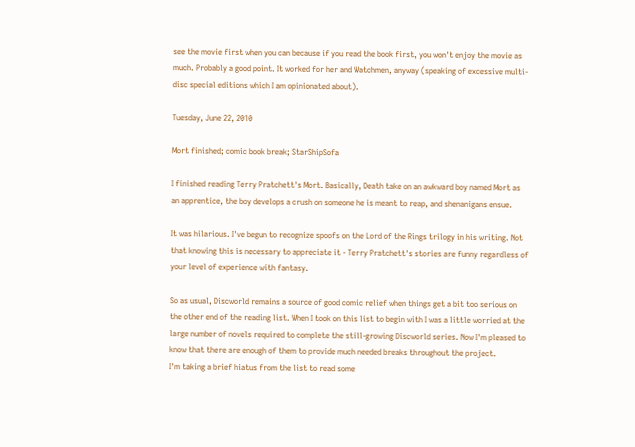see the movie first when you can because if you read the book first, you won't enjoy the movie as much. Probably a good point. It worked for her and Watchmen, anyway (speaking of excessive multi-disc special editions which I am opinionated about).

Tuesday, June 22, 2010

Mort finished; comic book break; StarShipSofa

I finished reading Terry Pratchett's Mort. Basically, Death take on an awkward boy named Mort as an apprentice, the boy develops a crush on someone he is meant to reap, and shenanigans ensue.

It was hilarious. I've begun to recognize spoofs on the Lord of the Rings trilogy in his writing. Not that knowing this is necessary to appreciate it - Terry Pratchett's stories are funny regardless of your level of experience with fantasy.

So as usual, Discworld remains a source of good comic relief when things get a bit too serious on the other end of the reading list. When I took on this list to begin with I was a little worried at the large number of novels required to complete the still-growing Discworld series. Now I'm pleased to know that there are enough of them to provide much needed breaks throughout the project.
I'm taking a brief hiatus from the list to read some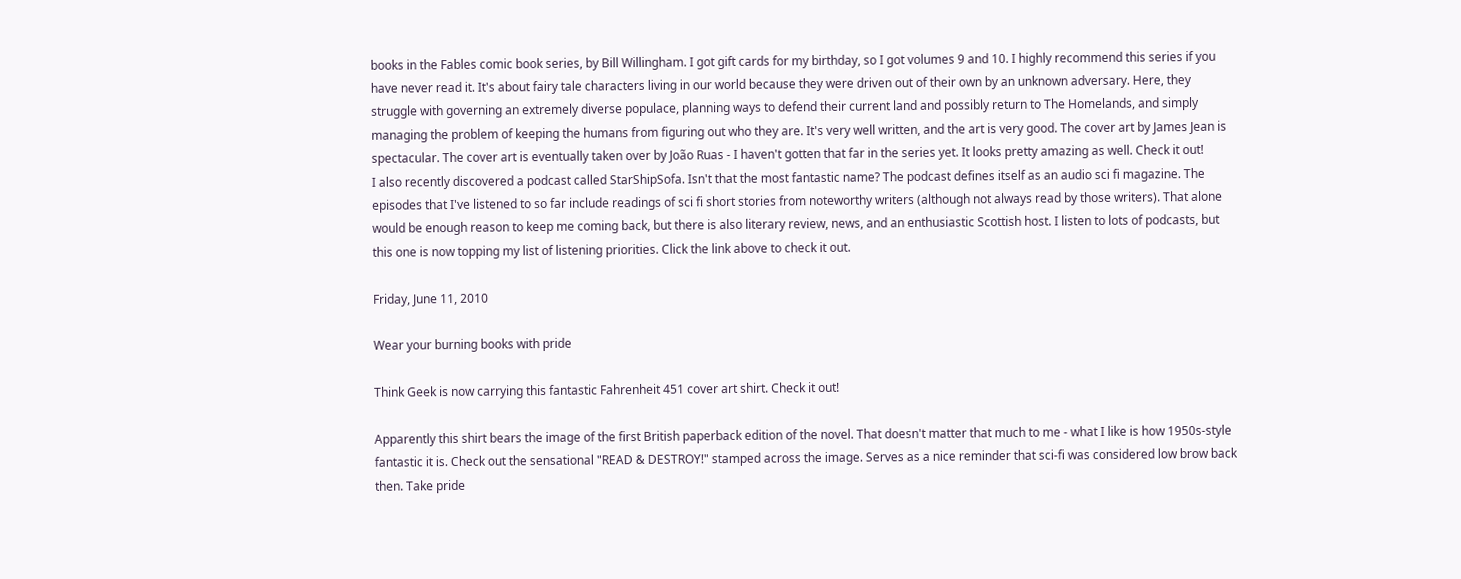books in the Fables comic book series, by Bill Willingham. I got gift cards for my birthday, so I got volumes 9 and 10. I highly recommend this series if you have never read it. It's about fairy tale characters living in our world because they were driven out of their own by an unknown adversary. Here, they struggle with governing an extremely diverse populace, planning ways to defend their current land and possibly return to The Homelands, and simply managing the problem of keeping the humans from figuring out who they are. It's very well written, and the art is very good. The cover art by James Jean is spectacular. The cover art is eventually taken over by João Ruas - I haven't gotten that far in the series yet. It looks pretty amazing as well. Check it out!
I also recently discovered a podcast called StarShipSofa. Isn't that the most fantastic name? The podcast defines itself as an audio sci fi magazine. The episodes that I've listened to so far include readings of sci fi short stories from noteworthy writers (although not always read by those writers). That alone would be enough reason to keep me coming back, but there is also literary review, news, and an enthusiastic Scottish host. I listen to lots of podcasts, but this one is now topping my list of listening priorities. Click the link above to check it out.

Friday, June 11, 2010

Wear your burning books with pride

Think Geek is now carrying this fantastic Fahrenheit 451 cover art shirt. Check it out!

Apparently this shirt bears the image of the first British paperback edition of the novel. That doesn't matter that much to me - what I like is how 1950s-style fantastic it is. Check out the sensational "READ & DESTROY!" stamped across the image. Serves as a nice reminder that sci-fi was considered low brow back then. Take pride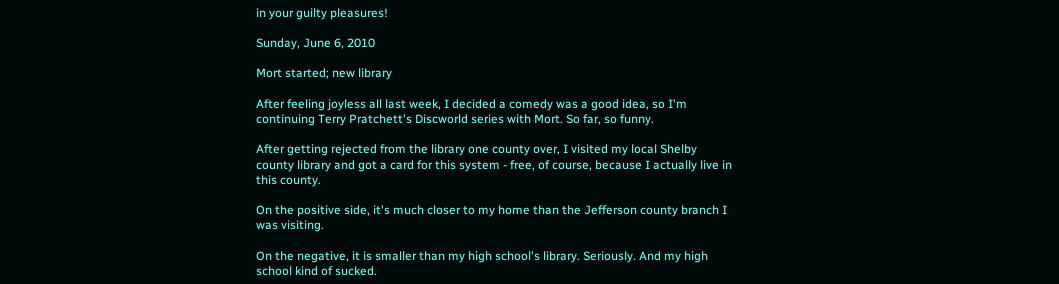in your guilty pleasures!

Sunday, June 6, 2010

Mort started; new library

After feeling joyless all last week, I decided a comedy was a good idea, so I'm continuing Terry Pratchett's Discworld series with Mort. So far, so funny.

After getting rejected from the library one county over, I visited my local Shelby county library and got a card for this system - free, of course, because I actually live in this county.

On the positive side, it's much closer to my home than the Jefferson county branch I was visiting.

On the negative, it is smaller than my high school's library. Seriously. And my high school kind of sucked.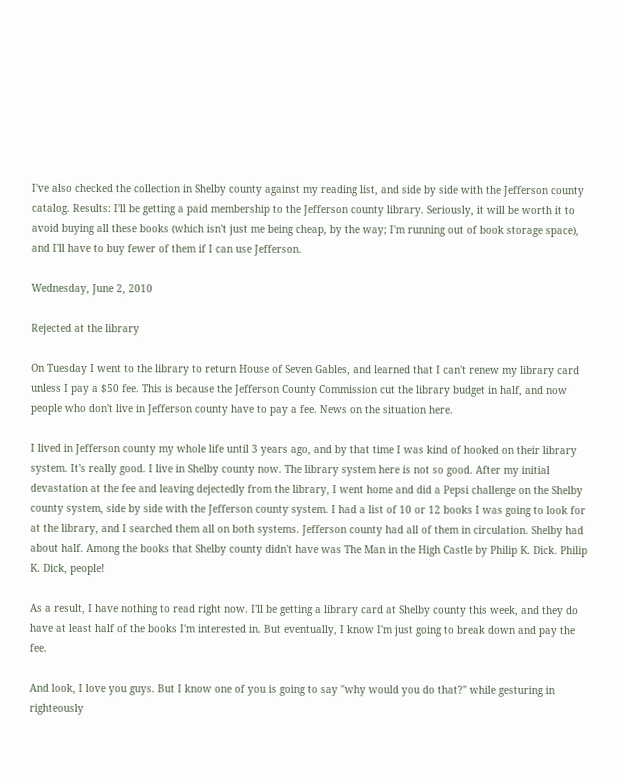I've also checked the collection in Shelby county against my reading list, and side by side with the Jefferson county catalog. Results: I'll be getting a paid membership to the Jefferson county library. Seriously, it will be worth it to avoid buying all these books (which isn't just me being cheap, by the way; I'm running out of book storage space), and I'll have to buy fewer of them if I can use Jefferson.

Wednesday, June 2, 2010

Rejected at the library

On Tuesday I went to the library to return House of Seven Gables, and learned that I can't renew my library card unless I pay a $50 fee. This is because the Jefferson County Commission cut the library budget in half, and now people who don't live in Jefferson county have to pay a fee. News on the situation here.

I lived in Jefferson county my whole life until 3 years ago, and by that time I was kind of hooked on their library system. It's really good. I live in Shelby county now. The library system here is not so good. After my initial devastation at the fee and leaving dejectedly from the library, I went home and did a Pepsi challenge on the Shelby county system, side by side with the Jefferson county system. I had a list of 10 or 12 books I was going to look for at the library, and I searched them all on both systems. Jefferson county had all of them in circulation. Shelby had about half. Among the books that Shelby county didn't have was The Man in the High Castle by Philip K. Dick. Philip K. Dick, people!

As a result, I have nothing to read right now. I'll be getting a library card at Shelby county this week, and they do have at least half of the books I'm interested in. But eventually, I know I'm just going to break down and pay the fee.

And look, I love you guys. But I know one of you is going to say "why would you do that?" while gesturing in righteously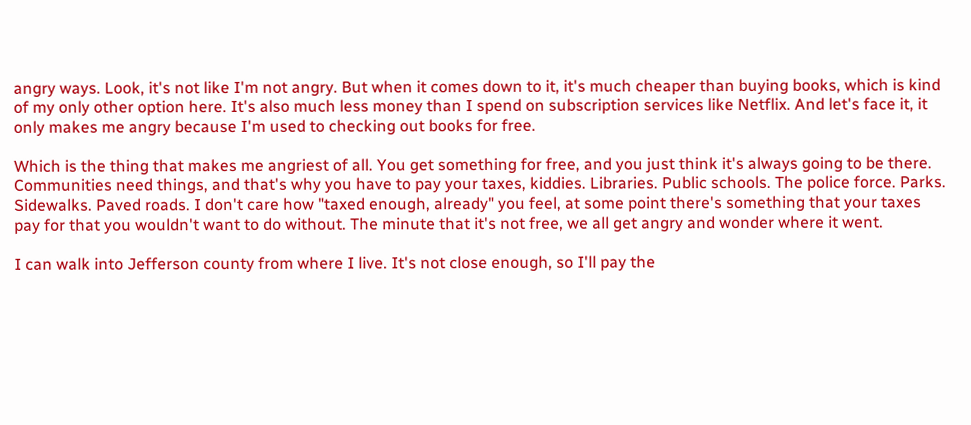angry ways. Look, it's not like I'm not angry. But when it comes down to it, it's much cheaper than buying books, which is kind of my only other option here. It's also much less money than I spend on subscription services like Netflix. And let's face it, it only makes me angry because I'm used to checking out books for free.

Which is the thing that makes me angriest of all. You get something for free, and you just think it's always going to be there. Communities need things, and that's why you have to pay your taxes, kiddies. Libraries. Public schools. The police force. Parks. Sidewalks. Paved roads. I don't care how "taxed enough, already" you feel, at some point there's something that your taxes pay for that you wouldn't want to do without. The minute that it's not free, we all get angry and wonder where it went.

I can walk into Jefferson county from where I live. It's not close enough, so I'll pay the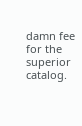damn fee for the superior catalog.